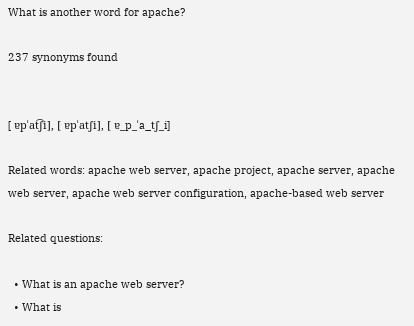What is another word for apache?

237 synonyms found


[ ɐpˈat͡ʃi], [ ɐpˈatʃi], [ ɐ_p_ˈa_tʃ_i]

Related words: apache web server, apache project, apache server, apache web server, apache web server configuration, apache-based web server

Related questions:

  • What is an apache web server?
  • What is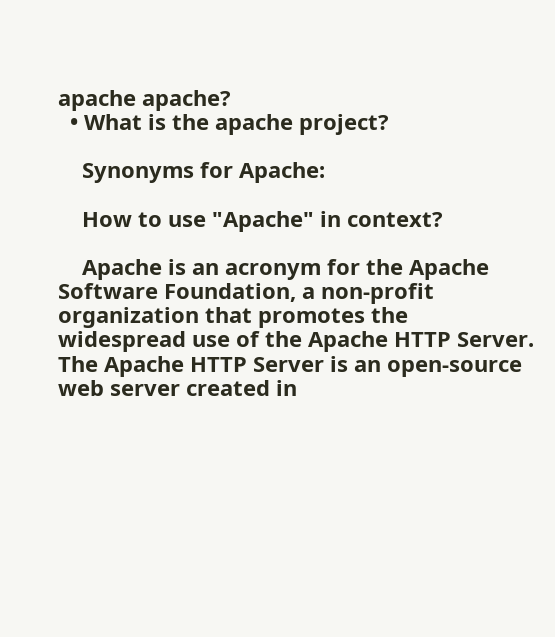apache apache?
  • What is the apache project?

    Synonyms for Apache:

    How to use "Apache" in context?

    Apache is an acronym for the Apache Software Foundation, a non-profit organization that promotes the widespread use of the Apache HTTP Server. The Apache HTTP Server is an open-source web server created in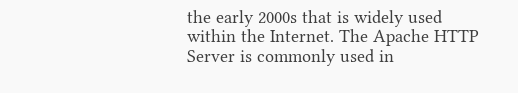the early 2000s that is widely used within the Internet. The Apache HTTP Server is commonly used in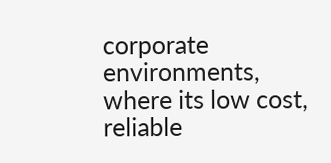corporate environments, where its low cost, reliable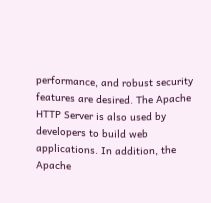performance, and robust security features are desired. The Apache HTTP Server is also used by developers to build web applications. In addition, the Apache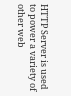HTTP Server is used to power a variety of other web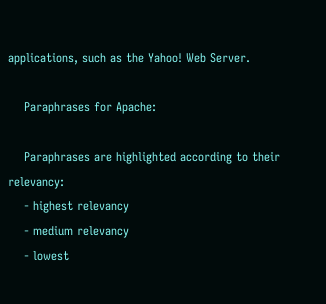applications, such as the Yahoo! Web Server.

    Paraphrases for Apache:

    Paraphrases are highlighted according to their relevancy:
    - highest relevancy
    - medium relevancy
    - lowest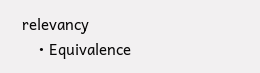relevancy
    • Equivalence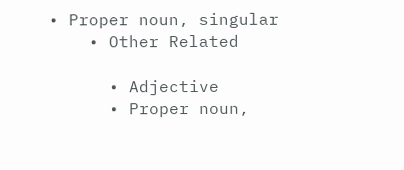• Proper noun, singular
    • Other Related

      • Adjective
      • Proper noun,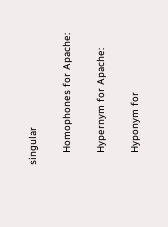singular

    Homophones for Apache:

    Hypernym for Apache:

    Hyponym for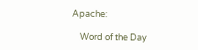Apache:

    Word of the Day